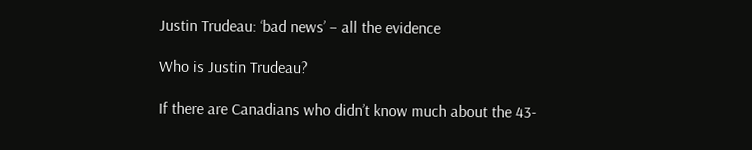Justin Trudeau: ‘bad news’ – all the evidence

Who is Justin Trudeau?

If there are Canadians who didn’t know much about the 43-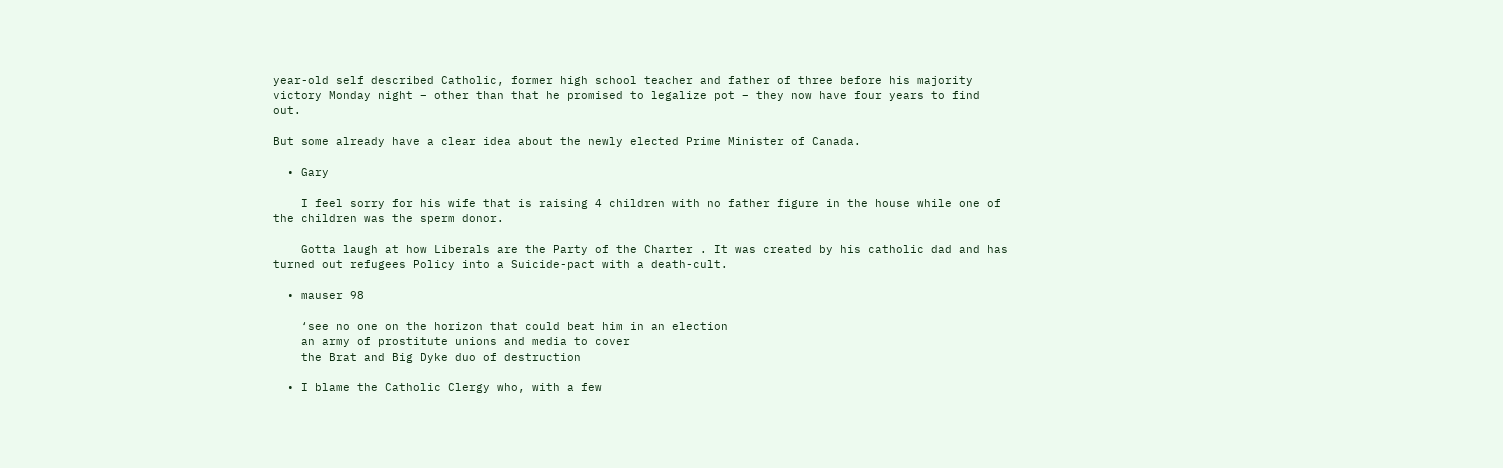year-old self described Catholic, former high school teacher and father of three before his majority victory Monday night – other than that he promised to legalize pot – they now have four years to find out.

But some already have a clear idea about the newly elected Prime Minister of Canada.

  • Gary

    I feel sorry for his wife that is raising 4 children with no father figure in the house while one of the children was the sperm donor.

    Gotta laugh at how Liberals are the Party of the Charter . It was created by his catholic dad and has turned out refugees Policy into a Suicide-pact with a death-cult.

  • mauser 98

    ‘see no one on the horizon that could beat him in an election
    an army of prostitute unions and media to cover
    the Brat and Big Dyke duo of destruction

  • I blame the Catholic Clergy who, with a few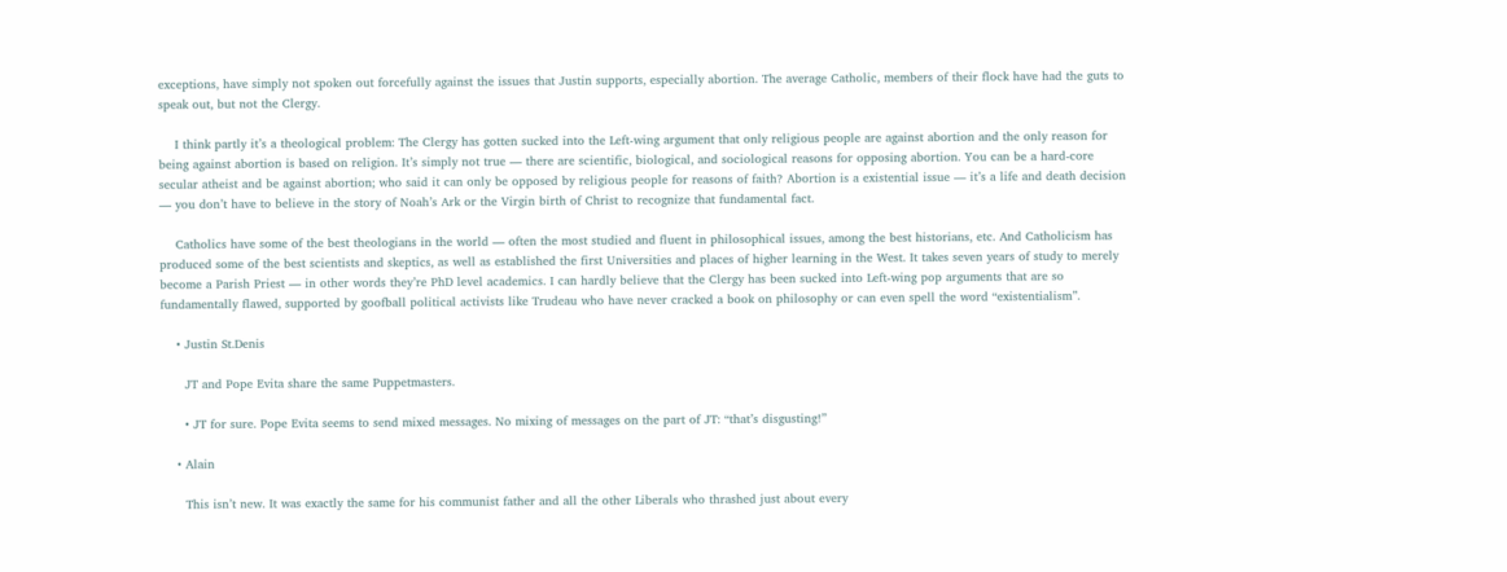exceptions, have simply not spoken out forcefully against the issues that Justin supports, especially abortion. The average Catholic, members of their flock have had the guts to speak out, but not the Clergy.

    I think partly it’s a theological problem: The Clergy has gotten sucked into the Left-wing argument that only religious people are against abortion and the only reason for being against abortion is based on religion. It’s simply not true — there are scientific, biological, and sociological reasons for opposing abortion. You can be a hard-core secular atheist and be against abortion; who said it can only be opposed by religious people for reasons of faith? Abortion is a existential issue — it’s a life and death decision — you don’t have to believe in the story of Noah’s Ark or the Virgin birth of Christ to recognize that fundamental fact.

    Catholics have some of the best theologians in the world — often the most studied and fluent in philosophical issues, among the best historians, etc. And Catholicism has produced some of the best scientists and skeptics, as well as established the first Universities and places of higher learning in the West. It takes seven years of study to merely become a Parish Priest — in other words they’re PhD level academics. I can hardly believe that the Clergy has been sucked into Left-wing pop arguments that are so fundamentally flawed, supported by goofball political activists like Trudeau who have never cracked a book on philosophy or can even spell the word “existentialism”.

    • Justin St.Denis

      JT and Pope Evita share the same Puppetmasters.

      • JT for sure. Pope Evita seems to send mixed messages. No mixing of messages on the part of JT: “that’s disgusting!”

    • Alain

      This isn’t new. It was exactly the same for his communist father and all the other Liberals who thrashed just about every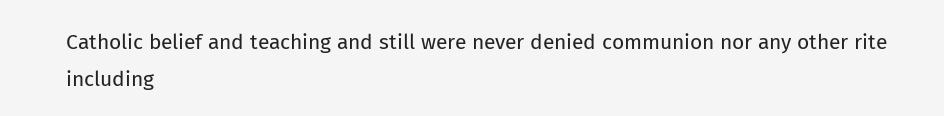Catholic belief and teaching and still were never denied communion nor any other rite including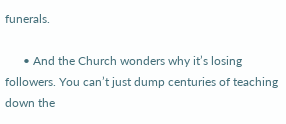funerals.

      • And the Church wonders why it’s losing followers. You can’t just dump centuries of teaching down the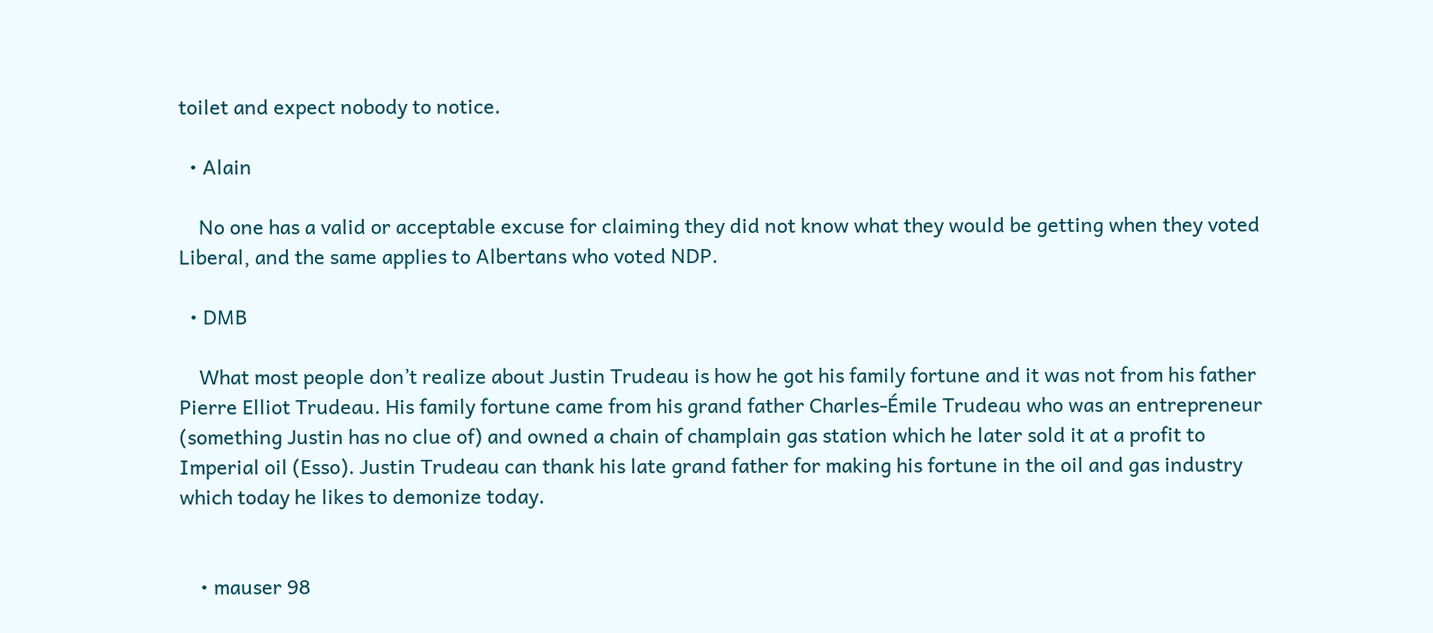toilet and expect nobody to notice.

  • Alain

    No one has a valid or acceptable excuse for claiming they did not know what they would be getting when they voted Liberal, and the same applies to Albertans who voted NDP.

  • DMB

    What most people don’t realize about Justin Trudeau is how he got his family fortune and it was not from his father Pierre Elliot Trudeau. His family fortune came from his grand father Charles-Émile Trudeau who was an entrepreneur (something Justin has no clue of) and owned a chain of champlain gas station which he later sold it at a profit to Imperial oil (Esso). Justin Trudeau can thank his late grand father for making his fortune in the oil and gas industry which today he likes to demonize today.


    • mauser 98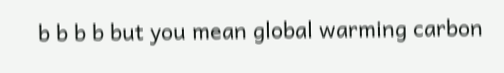b b b b but you mean global warming carbon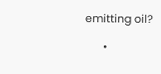emitting oil?

      •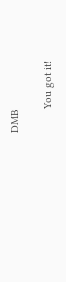DMB

        You got it!